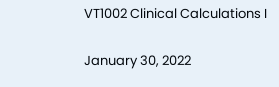VT1002 Clinical Calculations I

January 30, 2022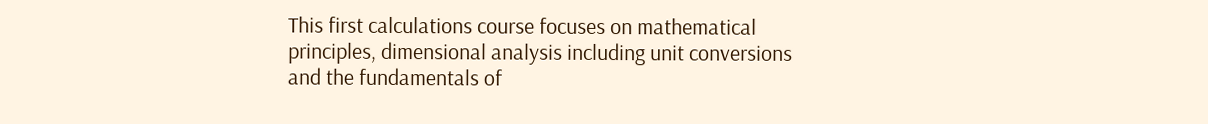This first calculations course focuses on mathematical principles, dimensional analysis including unit conversions and the fundamentals of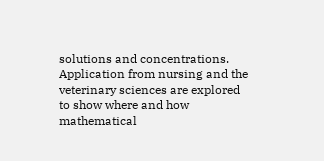solutions and concentrations. Application from nursing and the veterinary sciences are explored to show where and how mathematical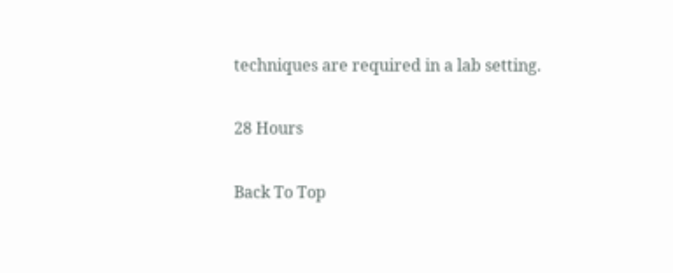techniques are required in a lab setting.

28 Hours

Back To Top